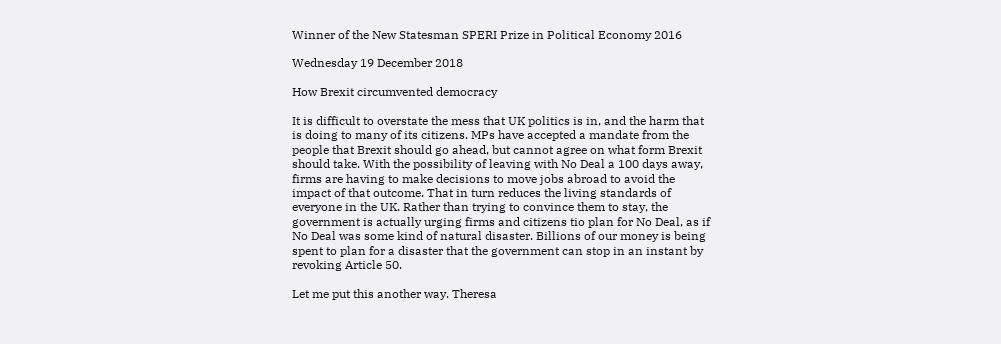Winner of the New Statesman SPERI Prize in Political Economy 2016

Wednesday 19 December 2018

How Brexit circumvented democracy

It is difficult to overstate the mess that UK politics is in, and the harm that is doing to many of its citizens. MPs have accepted a mandate from the people that Brexit should go ahead, but cannot agree on what form Brexit should take. With the possibility of leaving with No Deal a 100 days away, firms are having to make decisions to move jobs abroad to avoid the impact of that outcome. That in turn reduces the living standards of everyone in the UK. Rather than trying to convince them to stay, the government is actually urging firms and citizens tio plan for No Deal, as if No Deal was some kind of natural disaster. Billions of our money is being spent to plan for a disaster that the government can stop in an instant by revoking Article 50.

Let me put this another way. Theresa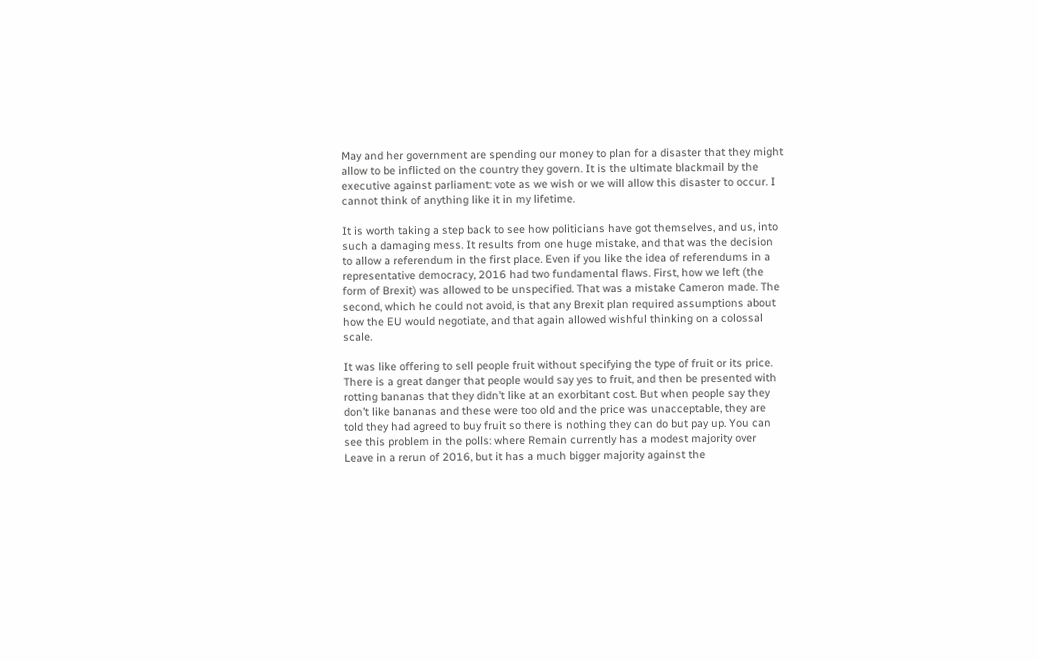May and her government are spending our money to plan for a disaster that they might allow to be inflicted on the country they govern. It is the ultimate blackmail by the executive against parliament: vote as we wish or we will allow this disaster to occur. I cannot think of anything like it in my lifetime.

It is worth taking a step back to see how politicians have got themselves, and us, into such a damaging mess. It results from one huge mistake, and that was the decision to allow a referendum in the first place. Even if you like the idea of referendums in a representative democracy, 2016 had two fundamental flaws. First, how we left (the form of Brexit) was allowed to be unspecified. That was a mistake Cameron made. The second, which he could not avoid, is that any Brexit plan required assumptions about how the EU would negotiate, and that again allowed wishful thinking on a colossal scale.

It was like offering to sell people fruit without specifying the type of fruit or its price. There is a great danger that people would say yes to fruit, and then be presented with rotting bananas that they didn’t like at an exorbitant cost. But when people say they don’t like bananas and these were too old and the price was unacceptable, they are told they had agreed to buy fruit so there is nothing they can do but pay up. You can see this problem in the polls: where Remain currently has a modest majority over Leave in a rerun of 2016, but it has a much bigger majority against the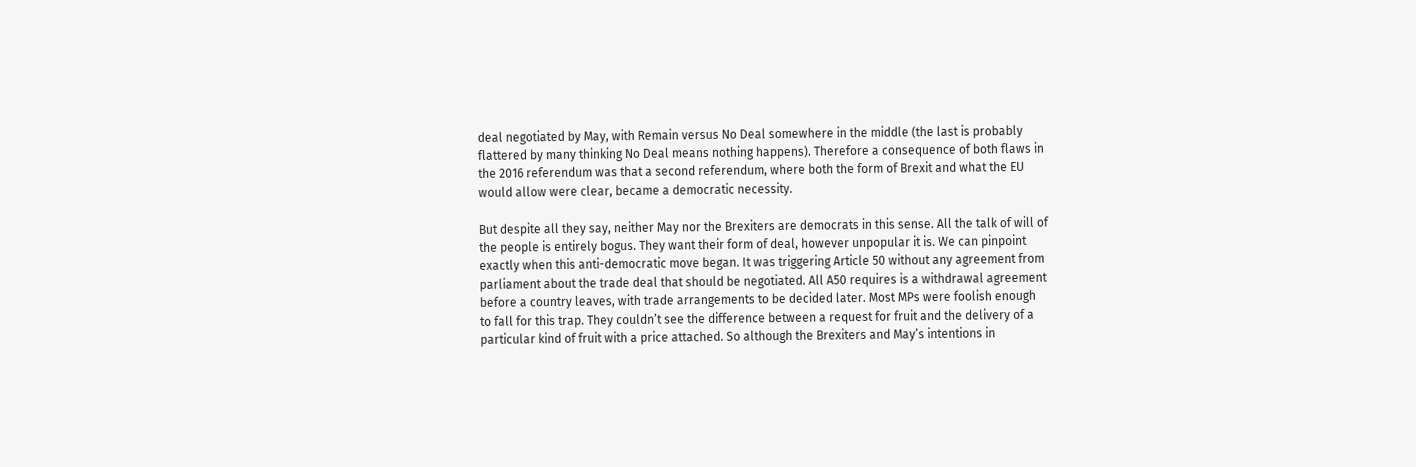deal negotiated by May, with Remain versus No Deal somewhere in the middle (the last is probably flattered by many thinking No Deal means nothing happens). Therefore a consequence of both flaws in the 2016 referendum was that a second referendum, where both the form of Brexit and what the EU would allow were clear, became a democratic necessity.

But despite all they say, neither May nor the Brexiters are democrats in this sense. All the talk of will of the people is entirely bogus. They want their form of deal, however unpopular it is. We can pinpoint exactly when this anti-democratic move began. It was triggering Article 50 without any agreement from parliament about the trade deal that should be negotiated. All A50 requires is a withdrawal agreement before a country leaves, with trade arrangements to be decided later. Most MPs were foolish enough to fall for this trap. They couldn’t see the difference between a request for fruit and the delivery of a particular kind of fruit with a price attached. So although the Brexiters and May’s intentions in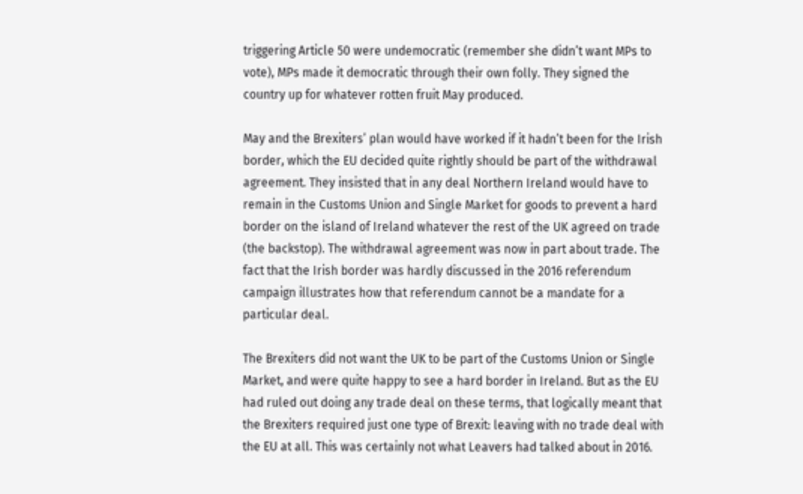triggering Article 50 were undemocratic (remember she didn’t want MPs to vote), MPs made it democratic through their own folly. They signed the country up for whatever rotten fruit May produced.

May and the Brexiters’ plan would have worked if it hadn’t been for the Irish border, which the EU decided quite rightly should be part of the withdrawal agreement. They insisted that in any deal Northern Ireland would have to remain in the Customs Union and Single Market for goods to prevent a hard border on the island of Ireland whatever the rest of the UK agreed on trade (the backstop). The withdrawal agreement was now in part about trade. The fact that the Irish border was hardly discussed in the 2016 referendum campaign illustrates how that referendum cannot be a mandate for a particular deal.

The Brexiters did not want the UK to be part of the Customs Union or Single Market, and were quite happy to see a hard border in Ireland. But as the EU had ruled out doing any trade deal on these terms, that logically meant that the Brexiters required just one type of Brexit: leaving with no trade deal with the EU at all. This was certainly not what Leavers had talked about in 2016.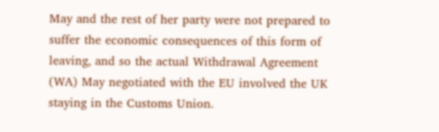May and the rest of her party were not prepared to suffer the economic consequences of this form of leaving, and so the actual Withdrawal Agreement (WA) May negotiated with the EU involved the UK staying in the Customs Union.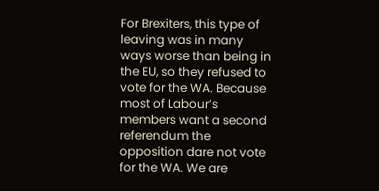For Brexiters, this type of leaving was in many ways worse than being in the EU, so they refused to vote for the WA. Because most of Labour’s members want a second referendum the opposition dare not vote for the WA. We are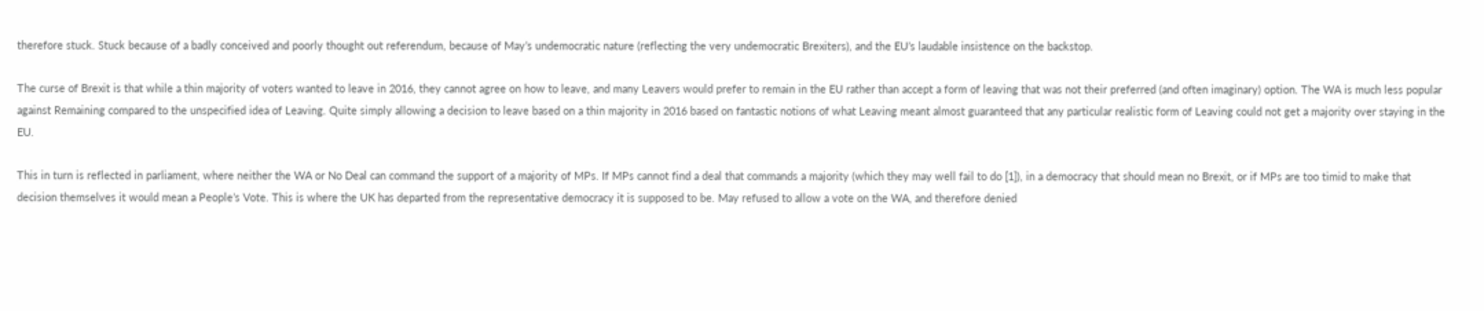therefore stuck. Stuck because of a badly conceived and poorly thought out referendum, because of May’s undemocratic nature (reflecting the very undemocratic Brexiters), and the EU’s laudable insistence on the backstop.

The curse of Brexit is that while a thin majority of voters wanted to leave in 2016, they cannot agree on how to leave, and many Leavers would prefer to remain in the EU rather than accept a form of leaving that was not their preferred (and often imaginary) option. The WA is much less popular against Remaining compared to the unspecified idea of Leaving. Quite simply allowing a decision to leave based on a thin majority in 2016 based on fantastic notions of what Leaving meant almost guaranteed that any particular realistic form of Leaving could not get a majority over staying in the EU.

This in turn is reflected in parliament, where neither the WA or No Deal can command the support of a majority of MPs. If MPs cannot find a deal that commands a majority (which they may well fail to do [1]), in a democracy that should mean no Brexit, or if MPs are too timid to make that decision themselves it would mean a People’s Vote. This is where the UK has departed from the representative democracy it is supposed to be. May refused to allow a vote on the WA, and therefore denied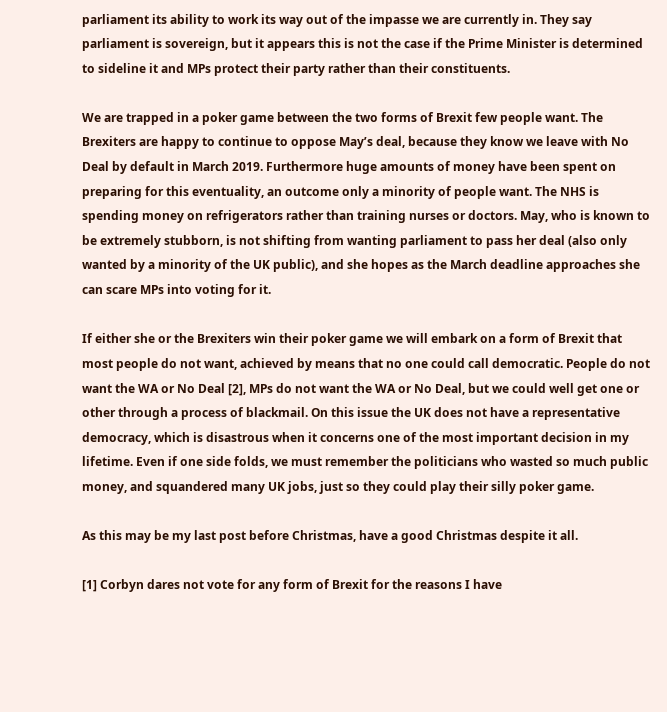parliament its ability to work its way out of the impasse we are currently in. They say parliament is sovereign, but it appears this is not the case if the Prime Minister is determined to sideline it and MPs protect their party rather than their constituents.

We are trapped in a poker game between the two forms of Brexit few people want. The Brexiters are happy to continue to oppose May’s deal, because they know we leave with No Deal by default in March 2019. Furthermore huge amounts of money have been spent on preparing for this eventuality, an outcome only a minority of people want. The NHS is spending money on refrigerators rather than training nurses or doctors. May, who is known to be extremely stubborn, is not shifting from wanting parliament to pass her deal (also only wanted by a minority of the UK public), and she hopes as the March deadline approaches she can scare MPs into voting for it.

If either she or the Brexiters win their poker game we will embark on a form of Brexit that most people do not want, achieved by means that no one could call democratic. People do not want the WA or No Deal [2], MPs do not want the WA or No Deal, but we could well get one or other through a process of blackmail. On this issue the UK does not have a representative democracy, which is disastrous when it concerns one of the most important decision in my lifetime. Even if one side folds, we must remember the politicians who wasted so much public money, and squandered many UK jobs, just so they could play their silly poker game.

As this may be my last post before Christmas, have a good Christmas despite it all.

[1] Corbyn dares not vote for any form of Brexit for the reasons I have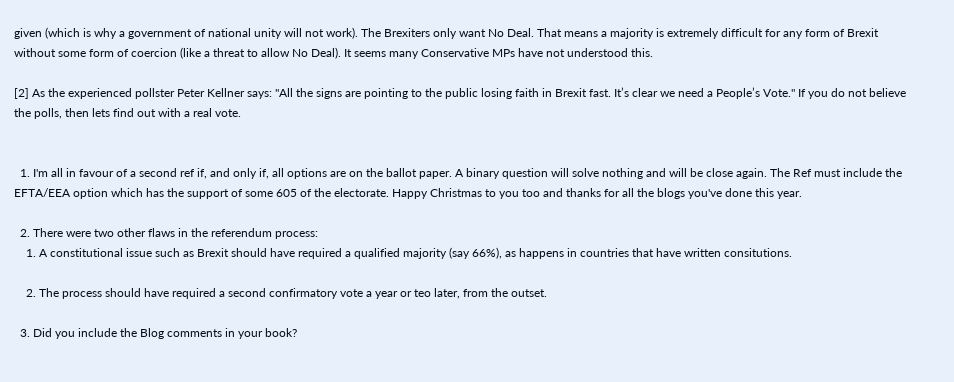given (which is why a government of national unity will not work). The Brexiters only want No Deal. That means a majority is extremely difficult for any form of Brexit without some form of coercion (like a threat to allow No Deal). It seems many Conservative MPs have not understood this.

[2] As the experienced pollster Peter Kellner says: "All the signs are pointing to the public losing faith in Brexit fast. It’s clear we need a People’s Vote." If you do not believe the polls, then lets find out with a real vote.


  1. I'm all in favour of a second ref if, and only if, all options are on the ballot paper. A binary question will solve nothing and will be close again. The Ref must include the EFTA/EEA option which has the support of some 605 of the electorate. Happy Christmas to you too and thanks for all the blogs you've done this year.

  2. There were two other flaws in the referendum process:
    1. A constitutional issue such as Brexit should have required a qualified majority (say 66%), as happens in countries that have written consitutions.

    2. The process should have required a second confirmatory vote a year or teo later, from the outset.

  3. Did you include the Blog comments in your book?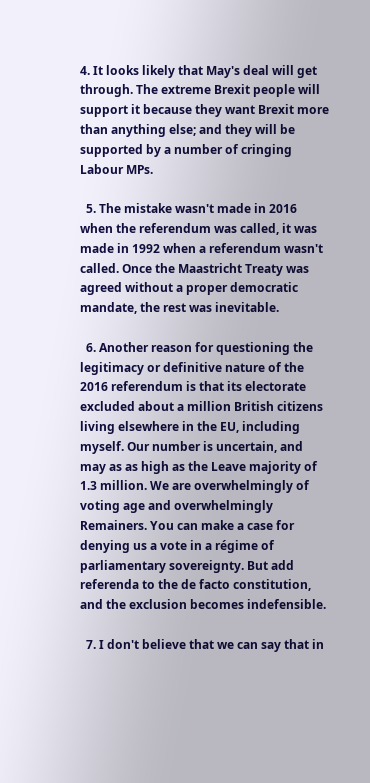4. It looks likely that May's deal will get through. The extreme Brexit people will support it because they want Brexit more than anything else; and they will be supported by a number of cringing Labour MPs.

  5. The mistake wasn't made in 2016 when the referendum was called, it was made in 1992 when a referendum wasn't called. Once the Maastricht Treaty was agreed without a proper democratic mandate, the rest was inevitable.

  6. Another reason for questioning the legitimacy or definitive nature of the 2016 referendum is that its electorate excluded about a million British citizens living elsewhere in the EU, including myself. Our number is uncertain, and may as as high as the Leave majority of 1.3 million. We are overwhelmingly of voting age and overwhelmingly Remainers. You can make a case for denying us a vote in a régime of parliamentary sovereignty. But add referenda to the de facto constitution, and the exclusion becomes indefensible.

  7. I don't believe that we can say that in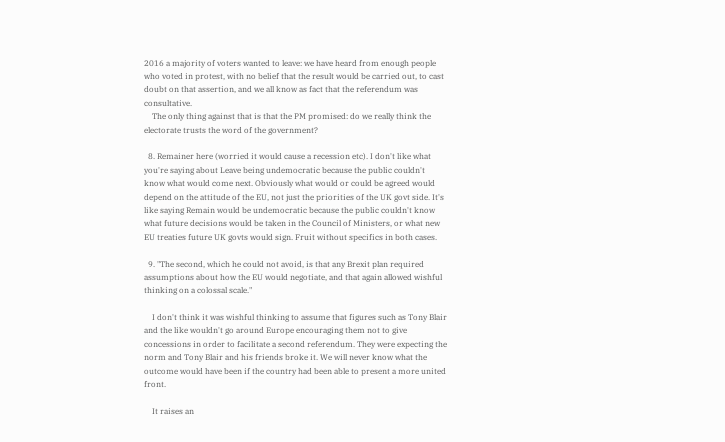2016 a majority of voters wanted to leave: we have heard from enough people who voted in protest, with no belief that the result would be carried out, to cast doubt on that assertion, and we all know as fact that the referendum was consultative.
    The only thing against that is that the PM promised: do we really think the electorate trusts the word of the government?

  8. Remainer here (worried it would cause a recession etc). I don't like what you're saying about Leave being undemocratic because the public couldn't know what would come next. Obviously what would or could be agreed would depend on the attitude of the EU, not just the priorities of the UK govt side. It's like saying Remain would be undemocratic because the public couldn't know what future decisions would be taken in the Council of Ministers, or what new EU treaties future UK govts would sign. Fruit without specifics in both cases.

  9. "The second, which he could not avoid, is that any Brexit plan required assumptions about how the EU would negotiate, and that again allowed wishful thinking on a colossal scale."

    I don't think it was wishful thinking to assume that figures such as Tony Blair and the like wouldn't go around Europe encouraging them not to give concessions in order to facilitate a second referendum. They were expecting the norm and Tony Blair and his friends broke it. We will never know what the outcome would have been if the country had been able to present a more united front.

    It raises an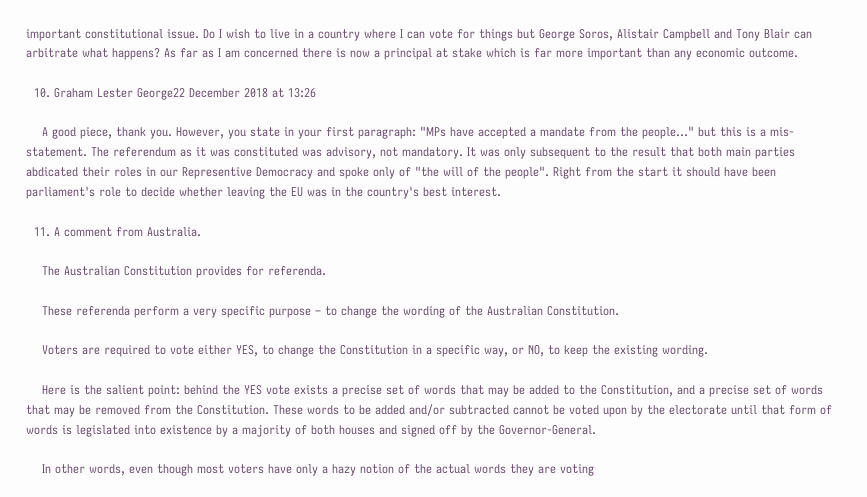important constitutional issue. Do I wish to live in a country where I can vote for things but George Soros, Alistair Campbell and Tony Blair can arbitrate what happens? As far as I am concerned there is now a principal at stake which is far more important than any economic outcome.

  10. Graham Lester George22 December 2018 at 13:26

    A good piece, thank you. However, you state in your first paragraph: "MPs have accepted a mandate from the people..." but this is a mis-statement. The referendum as it was constituted was advisory, not mandatory. It was only subsequent to the result that both main parties abdicated their roles in our Representive Democracy and spoke only of "the will of the people". Right from the start it should have been parliament's role to decide whether leaving the EU was in the country's best interest.

  11. A comment from Australia.

    The Australian Constitution provides for referenda.

    These referenda perform a very specific purpose – to change the wording of the Australian Constitution.

    Voters are required to vote either YES, to change the Constitution in a specific way, or NO, to keep the existing wording.

    Here is the salient point: behind the YES vote exists a precise set of words that may be added to the Constitution, and a precise set of words that may be removed from the Constitution. These words to be added and/or subtracted cannot be voted upon by the electorate until that form of words is legislated into existence by a majority of both houses and signed off by the Governor-General.

    In other words, even though most voters have only a hazy notion of the actual words they are voting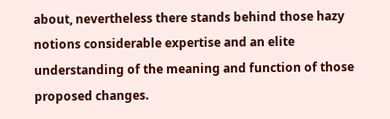about, nevertheless there stands behind those hazy notions considerable expertise and an elite understanding of the meaning and function of those proposed changes.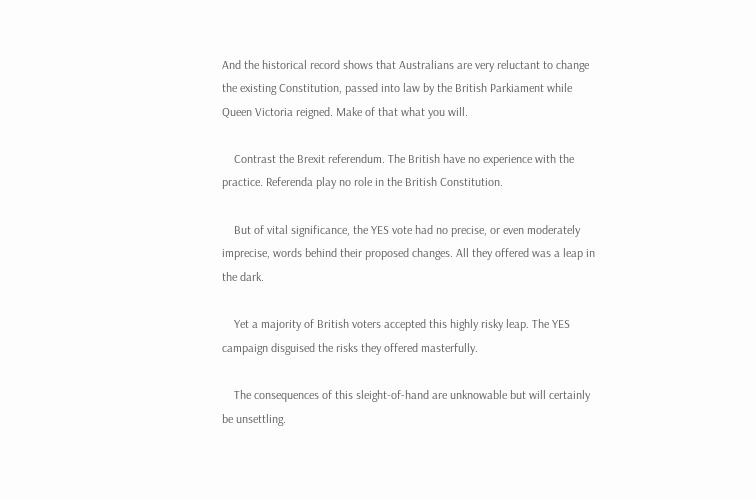And the historical record shows that Australians are very reluctant to change the existing Constitution, passed into law by the British Parkiament while Queen Victoria reigned. Make of that what you will.

    Contrast the Brexit referendum. The British have no experience with the practice. Referenda play no role in the British Constitution.

    But of vital significance, the YES vote had no precise, or even moderately imprecise, words behind their proposed changes. All they offered was a leap in the dark.

    Yet a majority of British voters accepted this highly risky leap. The YES campaign disguised the risks they offered masterfully.

    The consequences of this sleight-of-hand are unknowable but will certainly be unsettling.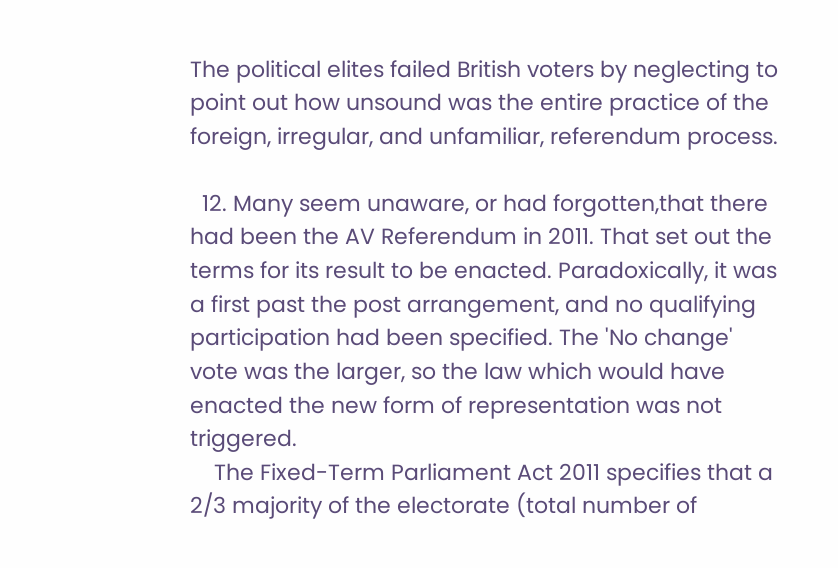The political elites failed British voters by neglecting to point out how unsound was the entire practice of the foreign, irregular, and unfamiliar, referendum process.

  12. Many seem unaware, or had forgotten,that there had been the AV Referendum in 2011. That set out the terms for its result to be enacted. Paradoxically, it was a first past the post arrangement, and no qualifying participation had been specified. The 'No change' vote was the larger, so the law which would have enacted the new form of representation was not triggered.
    The Fixed-Term Parliament Act 2011 specifies that a 2/3 majority of the electorate (total number of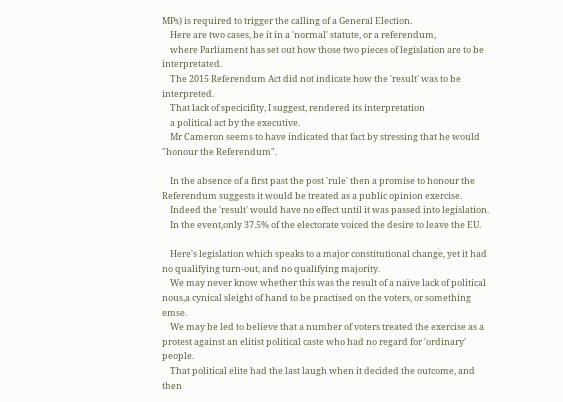MPs) is required to trigger the calling of a General Election.
    Here are two cases, be it in a 'normal' statute, or a referendum,
    where Parliament has set out how those two pieces of legislation are to be interpretated.
    The 2015 Referendum Act did not indicate how the 'result' was to be interpreted.
    That lack of specicifity, I suggest, rendered its interpretation
    a political act by the executive.
    Mr Cameron seems to have indicated that fact by stressing that he would "honour the Referendum".

    In the absence of a first past the post 'rule' then a promise to honour the Referendum suggests it would be treated as a public opinion exercise.
    Indeed the 'result' would have no effect until it was passed into legislation.
    In the event,only 37.5% of the electorate voiced the desire to leave the EU.

    Here's legislation which speaks to a major constitutional change, yet it had no qualifying turn-out, and no qualifying majority.
    We may never know whether this was the result of a naïve lack of political nous,a cynical sleight of hand to be practised on the voters, or something emse.
    We may be led to believe that a number of voters treated the exercise as a protest against an elitist political caste who had no regard for 'ordinary' people.
    That political elite had the last laugh when it decided the outcome, and then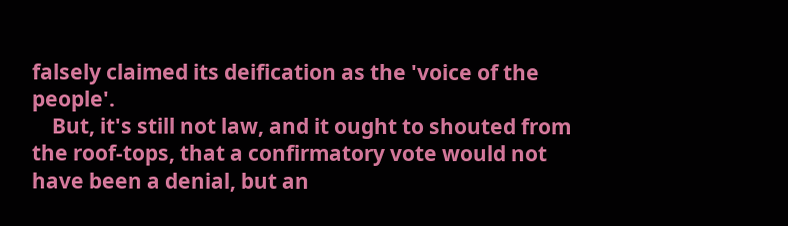falsely claimed its deification as the 'voice of the people'.
    But, it's still not law, and it ought to shouted from the roof-tops, that a confirmatory vote would not have been a denial, but an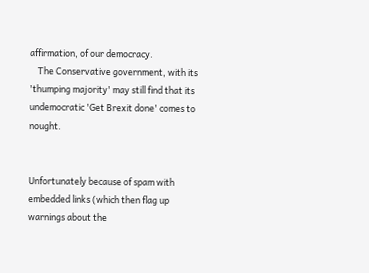affirmation, of our democracy.
    The Conservative government, with its 'thumping majority' may still find that its undemocratic 'Get Brexit done' comes to nought.


Unfortunately because of spam with embedded links (which then flag up warnings about the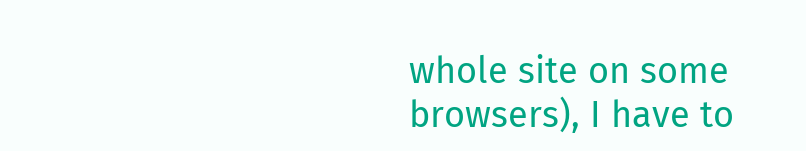whole site on some browsers), I have to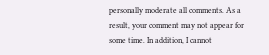personally moderate all comments. As a result, your comment may not appear for some time. In addition, I cannot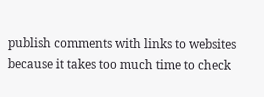publish comments with links to websites because it takes too much time to check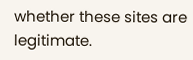whether these sites are legitimate.